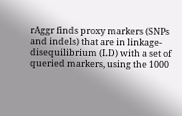rAggr finds proxy markers (SNPs and indels) that are in linkage-disequilibrium (LD) with a set of queried markers, using the 1000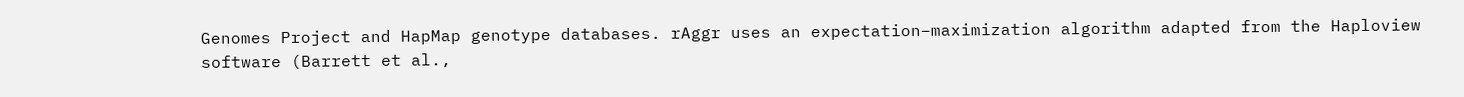Genomes Project and HapMap genotype databases. rAggr uses an expectation–maximization algorithm adapted from the Haploview software (Barrett et al.,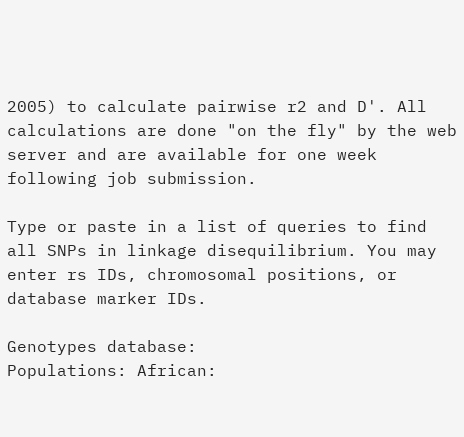2005) to calculate pairwise r2 and D'. All calculations are done "on the fly" by the web server and are available for one week following job submission.

Type or paste in a list of queries to find all SNPs in linkage disequilibrium. You may enter rs IDs, chromosomal positions, or database marker IDs.

Genotypes database:
Populations: African: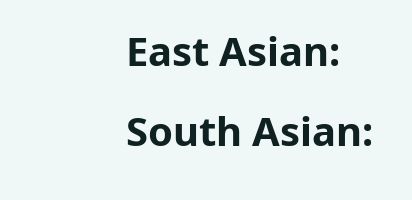East Asian:
South Asian: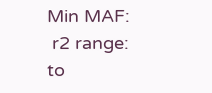Min MAF:
 r2 range:    to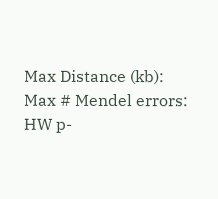Max Distance (kb):
Max # Mendel errors:
HW p-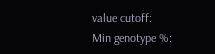value cutoff:
Min genotype %: